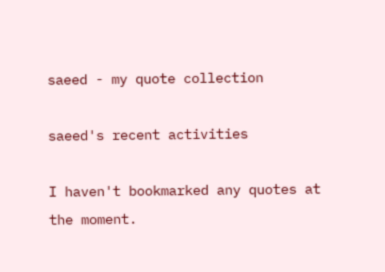saeed - my quote collection

saeed's recent activities

I haven't bookmarked any quotes at the moment.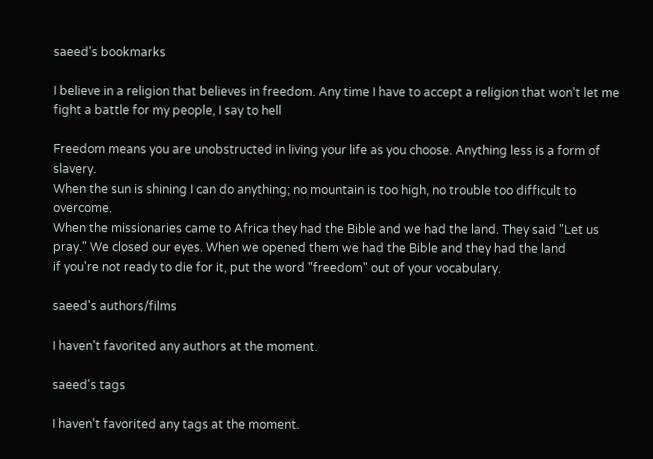saeed's bookmarks

I believe in a religion that believes in freedom. Any time I have to accept a religion that won't let me fight a battle for my people, I say to hell

Freedom means you are unobstructed in living your life as you choose. Anything less is a form of slavery.
When the sun is shining I can do anything; no mountain is too high, no trouble too difficult to overcome.
When the missionaries came to Africa they had the Bible and we had the land. They said "Let us pray." We closed our eyes. When we opened them we had the Bible and they had the land
if you're not ready to die for it, put the word "freedom" out of your vocabulary.

saeed's authors/films

I haven't favorited any authors at the moment.

saeed's tags

I haven't favorited any tags at the moment.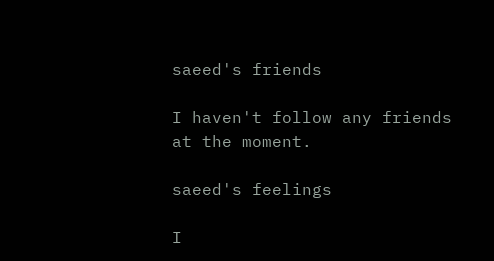saeed's friends

I haven't follow any friends at the moment.

saeed's feelings

I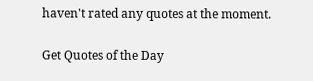haven't rated any quotes at the moment.

Get Quotes of the Day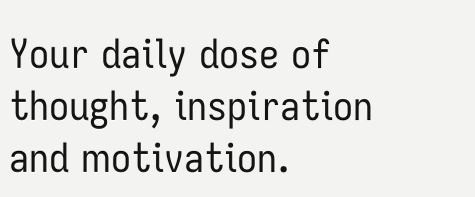Your daily dose of thought, inspiration and motivation.